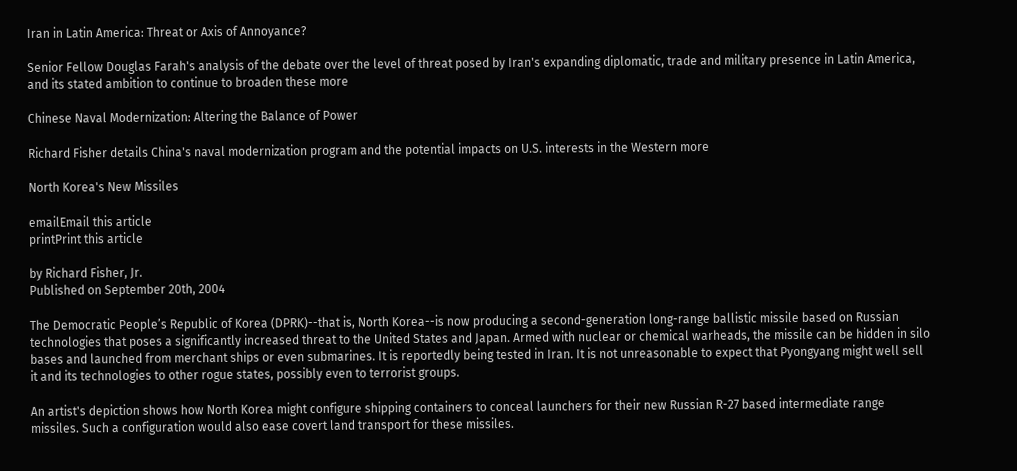Iran in Latin America: Threat or Axis of Annoyance?

Senior Fellow Douglas Farah's analysis of the debate over the level of threat posed by Iran's expanding diplomatic, trade and military presence in Latin America, and its stated ambition to continue to broaden these more

Chinese Naval Modernization: Altering the Balance of Power

Richard Fisher details China's naval modernization program and the potential impacts on U.S. interests in the Western more

North Korea's New Missiles

emailEmail this article
printPrint this article

by Richard Fisher, Jr.
Published on September 20th, 2004

The Democratic People’s Republic of Korea (DPRK)--that is, North Korea--is now producing a second-generation long-range ballistic missile based on Russian technologies that poses a significantly increased threat to the United States and Japan. Armed with nuclear or chemical warheads, the missile can be hidden in silo bases and launched from merchant ships or even submarines. It is reportedly being tested in Iran. It is not unreasonable to expect that Pyongyang might well sell it and its technologies to other rogue states, possibly even to terrorist groups.

An artist's depiction shows how North Korea might configure shipping containers to conceal launchers for their new Russian R-27 based intermediate range missiles. Such a configuration would also ease covert land transport for these missiles.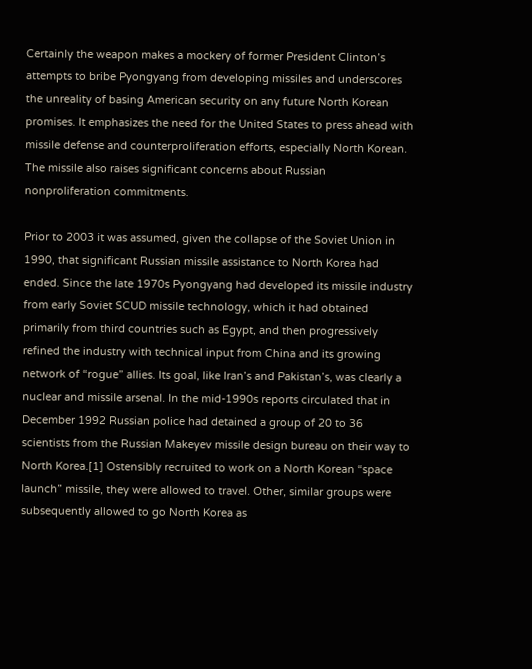Certainly the weapon makes a mockery of former President Clinton’s attempts to bribe Pyongyang from developing missiles and underscores the unreality of basing American security on any future North Korean promises. It emphasizes the need for the United States to press ahead with missile defense and counterproliferation efforts, especially North Korean. The missile also raises significant concerns about Russian nonproliferation commitments.

Prior to 2003 it was assumed, given the collapse of the Soviet Union in 1990, that significant Russian missile assistance to North Korea had ended. Since the late 1970s Pyongyang had developed its missile industry from early Soviet SCUD missile technology, which it had obtained primarily from third countries such as Egypt, and then progressively refined the industry with technical input from China and its growing network of “rogue” allies. Its goal, like Iran’s and Pakistan’s, was clearly a nuclear and missile arsenal. In the mid-1990s reports circulated that in December 1992 Russian police had detained a group of 20 to 36 scientists from the Russian Makeyev missile design bureau on their way to North Korea.[1] Ostensibly recruited to work on a North Korean “space launch” missile, they were allowed to travel. Other, similar groups were subsequently allowed to go North Korea as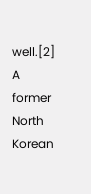well.[2] A former North Korean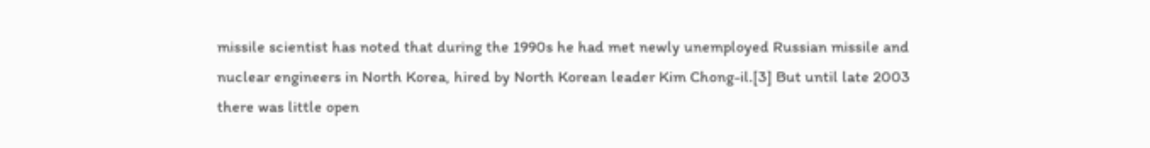missile scientist has noted that during the 1990s he had met newly unemployed Russian missile and nuclear engineers in North Korea, hired by North Korean leader Kim Chong-il.[3] But until late 2003 there was little open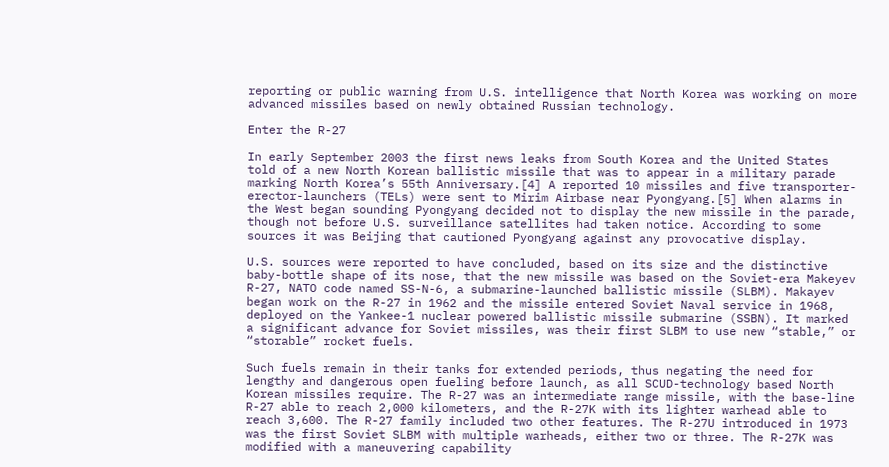reporting or public warning from U.S. intelligence that North Korea was working on more advanced missiles based on newly obtained Russian technology.

Enter the R-27

In early September 2003 the first news leaks from South Korea and the United States told of a new North Korean ballistic missile that was to appear in a military parade marking North Korea’s 55th Anniversary.[4] A reported 10 missiles and five transporter-erector-launchers (TELs) were sent to Mirim Airbase near Pyongyang.[5] When alarms in the West began sounding Pyongyang decided not to display the new missile in the parade, though not before U.S. surveillance satellites had taken notice. According to some sources it was Beijing that cautioned Pyongyang against any provocative display.

U.S. sources were reported to have concluded, based on its size and the distinctive baby-bottle shape of its nose, that the new missile was based on the Soviet-era Makeyev R-27, NATO code named SS-N-6, a submarine-launched ballistic missile (SLBM). Makayev began work on the R-27 in 1962 and the missile entered Soviet Naval service in 1968, deployed on the Yankee-1 nuclear powered ballistic missile submarine (SSBN). It marked a significant advance for Soviet missiles, was their first SLBM to use new “stable,” or “storable” rocket fuels.

Such fuels remain in their tanks for extended periods, thus negating the need for lengthy and dangerous open fueling before launch, as all SCUD-technology based North Korean missiles require. The R-27 was an intermediate range missile, with the base-line R-27 able to reach 2,000 kilometers, and the R-27K with its lighter warhead able to reach 3,600. The R-27 family included two other features. The R-27U introduced in 1973 was the first Soviet SLBM with multiple warheads, either two or three. The R-27K was modified with a maneuvering capability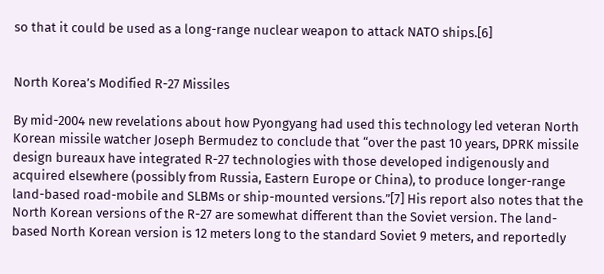so that it could be used as a long-range nuclear weapon to attack NATO ships.[6]


North Korea’s Modified R-27 Missiles

By mid-2004 new revelations about how Pyongyang had used this technology led veteran North Korean missile watcher Joseph Bermudez to conclude that “over the past 10 years, DPRK missile design bureaux have integrated R-27 technologies with those developed indigenously and acquired elsewhere (possibly from Russia, Eastern Europe or China), to produce longer-range land-based road-mobile and SLBMs or ship-mounted versions.”[7] His report also notes that the North Korean versions of the R-27 are somewhat different than the Soviet version. The land-based North Korean version is 12 meters long to the standard Soviet 9 meters, and reportedly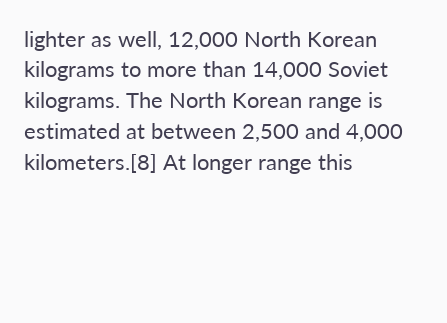lighter as well, 12,000 North Korean kilograms to more than 14,000 Soviet kilograms. The North Korean range is estimated at between 2,500 and 4,000 kilometers.[8] At longer range this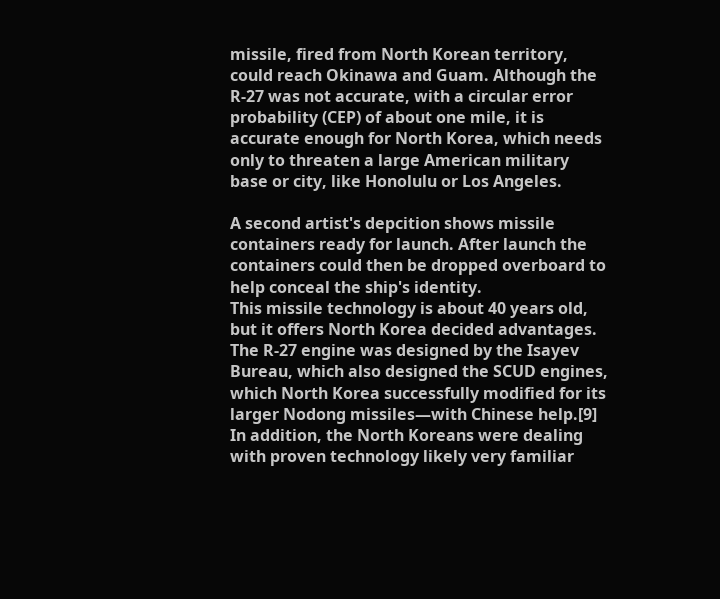missile, fired from North Korean territory, could reach Okinawa and Guam. Although the R-27 was not accurate, with a circular error probability (CEP) of about one mile, it is accurate enough for North Korea, which needs only to threaten a large American military base or city, like Honolulu or Los Angeles.

A second artist's depcition shows missile containers ready for launch. After launch the containers could then be dropped overboard to help conceal the ship's identity.
This missile technology is about 40 years old, but it offers North Korea decided advantages. The R-27 engine was designed by the Isayev Bureau, which also designed the SCUD engines, which North Korea successfully modified for its larger Nodong missiles—with Chinese help.[9] In addition, the North Koreans were dealing with proven technology likely very familiar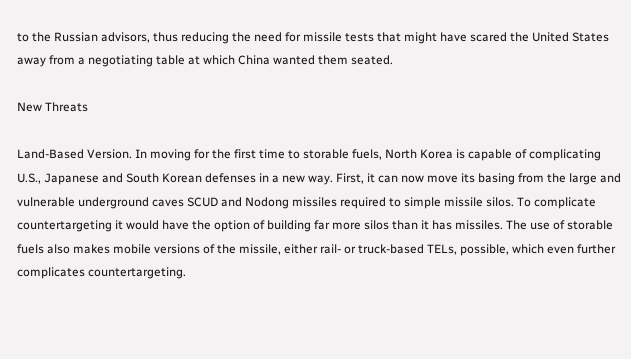to the Russian advisors, thus reducing the need for missile tests that might have scared the United States away from a negotiating table at which China wanted them seated.

New Threats

Land-Based Version. In moving for the first time to storable fuels, North Korea is capable of complicating U.S., Japanese and South Korean defenses in a new way. First, it can now move its basing from the large and vulnerable underground caves SCUD and Nodong missiles required to simple missile silos. To complicate countertargeting it would have the option of building far more silos than it has missiles. The use of storable fuels also makes mobile versions of the missile, either rail- or truck-based TELs, possible, which even further complicates countertargeting.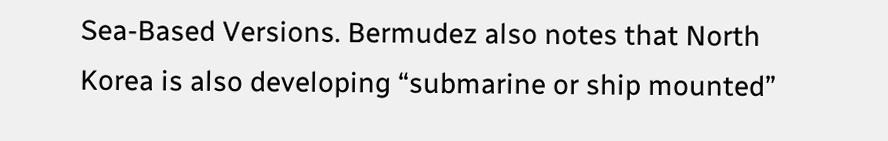Sea-Based Versions. Bermudez also notes that North Korea is also developing “submarine or ship mounted”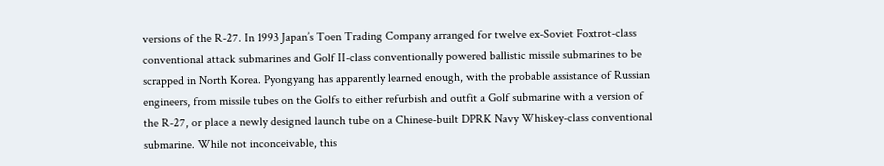versions of the R-27. In 1993 Japan’s Toen Trading Company arranged for twelve ex-Soviet Foxtrot-class conventional attack submarines and Golf II-class conventionally powered ballistic missile submarines to be scrapped in North Korea. Pyongyang has apparently learned enough, with the probable assistance of Russian engineers, from missile tubes on the Golfs to either refurbish and outfit a Golf submarine with a version of the R-27, or place a newly designed launch tube on a Chinese-built DPRK Navy Whiskey-class conventional submarine. While not inconceivable, this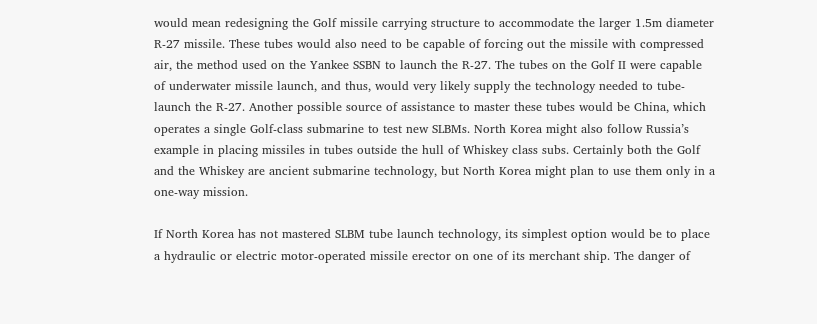would mean redesigning the Golf missile carrying structure to accommodate the larger 1.5m diameter R-27 missile. These tubes would also need to be capable of forcing out the missile with compressed air, the method used on the Yankee SSBN to launch the R-27. The tubes on the Golf II were capable of underwater missile launch, and thus, would very likely supply the technology needed to tube-launch the R-27. Another possible source of assistance to master these tubes would be China, which operates a single Golf-class submarine to test new SLBMs. North Korea might also follow Russia’s example in placing missiles in tubes outside the hull of Whiskey class subs. Certainly both the Golf and the Whiskey are ancient submarine technology, but North Korea might plan to use them only in a one-way mission.

If North Korea has not mastered SLBM tube launch technology, its simplest option would be to place a hydraulic or electric motor-operated missile erector on one of its merchant ship. The danger of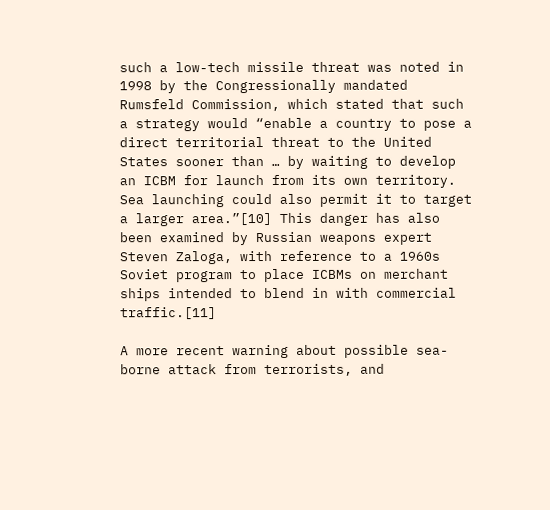such a low-tech missile threat was noted in 1998 by the Congressionally mandated Rumsfeld Commission, which stated that such a strategy would “enable a country to pose a direct territorial threat to the United States sooner than … by waiting to develop an ICBM for launch from its own territory. Sea launching could also permit it to target a larger area.”[10] This danger has also been examined by Russian weapons expert Steven Zaloga, with reference to a 1960s Soviet program to place ICBMs on merchant ships intended to blend in with commercial traffic.[11]

A more recent warning about possible sea-borne attack from terrorists, and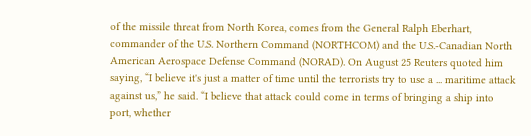of the missile threat from North Korea, comes from the General Ralph Eberhart, commander of the U.S. Northern Command (NORTHCOM) and the U.S.-Canadian North American Aerospace Defense Command (NORAD). On August 25 Reuters quoted him saying, “I believe it's just a matter of time until the terrorists try to use a ... maritime attack against us,” he said. “I believe that attack could come in terms of bringing a ship into port, whether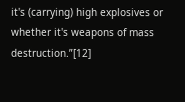it's (carrying) high explosives or whether it's weapons of mass destruction.”[12]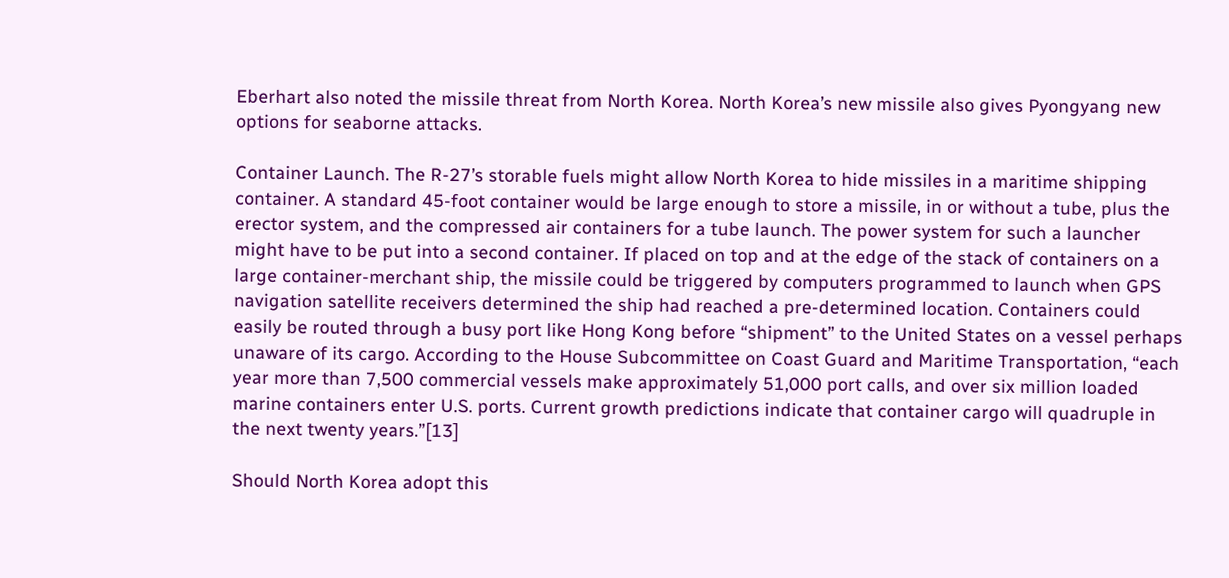Eberhart also noted the missile threat from North Korea. North Korea’s new missile also gives Pyongyang new options for seaborne attacks.

Container Launch. The R-27’s storable fuels might allow North Korea to hide missiles in a maritime shipping container. A standard 45-foot container would be large enough to store a missile, in or without a tube, plus the erector system, and the compressed air containers for a tube launch. The power system for such a launcher might have to be put into a second container. If placed on top and at the edge of the stack of containers on a large container-merchant ship, the missile could be triggered by computers programmed to launch when GPS navigation satellite receivers determined the ship had reached a pre-determined location. Containers could easily be routed through a busy port like Hong Kong before “shipment” to the United States on a vessel perhaps unaware of its cargo. According to the House Subcommittee on Coast Guard and Maritime Transportation, “each year more than 7,500 commercial vessels make approximately 51,000 port calls, and over six million loaded marine containers enter U.S. ports. Current growth predictions indicate that container cargo will quadruple in the next twenty years.”[13]

Should North Korea adopt this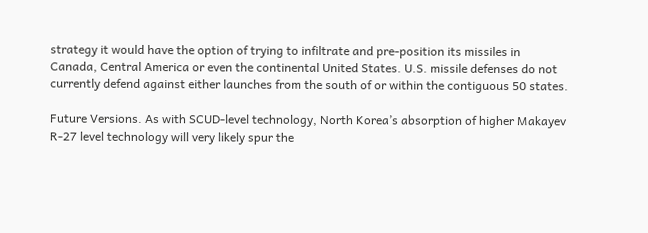strategy it would have the option of trying to infiltrate and pre-position its missiles in Canada, Central America or even the continental United States. U.S. missile defenses do not currently defend against either launches from the south of or within the contiguous 50 states.

Future Versions. As with SCUD-level technology, North Korea’s absorption of higher Makayev R-27 level technology will very likely spur the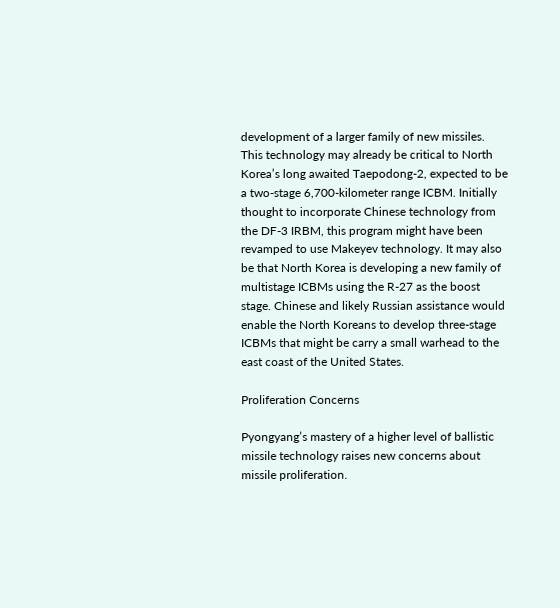development of a larger family of new missiles. This technology may already be critical to North Korea’s long awaited Taepodong-2, expected to be a two-stage 6,700-kilometer range ICBM. Initially thought to incorporate Chinese technology from the DF-3 IRBM, this program might have been revamped to use Makeyev technology. It may also be that North Korea is developing a new family of multistage ICBMs using the R-27 as the boost stage. Chinese and likely Russian assistance would enable the North Koreans to develop three-stage ICBMs that might be carry a small warhead to the east coast of the United States.

Proliferation Concerns

Pyongyang’s mastery of a higher level of ballistic missile technology raises new concerns about missile proliferation.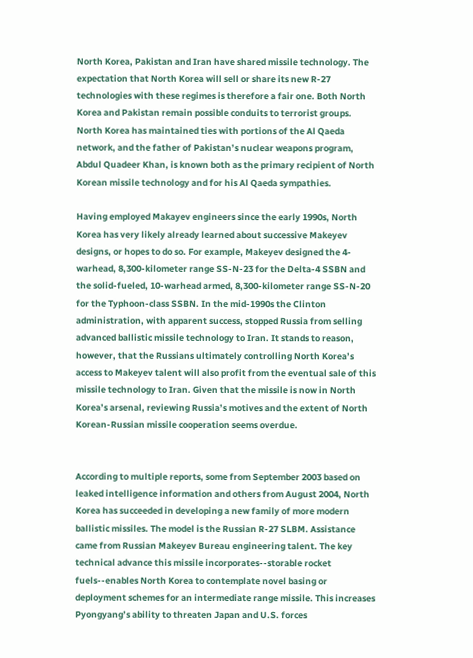North Korea, Pakistan and Iran have shared missile technology. The expectation that North Korea will sell or share its new R-27 technologies with these regimes is therefore a fair one. Both North Korea and Pakistan remain possible conduits to terrorist groups. North Korea has maintained ties with portions of the Al Qaeda network, and the father of Pakistan’s nuclear weapons program, Abdul Quadeer Khan, is known both as the primary recipient of North Korean missile technology and for his Al Qaeda sympathies.

Having employed Makayev engineers since the early 1990s, North Korea has very likely already learned about successive Makeyev designs, or hopes to do so. For example, Makeyev designed the 4-warhead, 8,300-kilometer range SS-N-23 for the Delta-4 SSBN and the solid-fueled, 10-warhead armed, 8,300-kilometer range SS-N-20 for the Typhoon-class SSBN. In the mid-1990s the Clinton administration, with apparent success, stopped Russia from selling advanced ballistic missile technology to Iran. It stands to reason, however, that the Russians ultimately controlling North Korea’s access to Makeyev talent will also profit from the eventual sale of this missile technology to Iran. Given that the missile is now in North Korea’s arsenal, reviewing Russia’s motives and the extent of North Korean-Russian missile cooperation seems overdue.


According to multiple reports, some from September 2003 based on leaked intelligence information and others from August 2004, North Korea has succeeded in developing a new family of more modern ballistic missiles. The model is the Russian R-27 SLBM. Assistance came from Russian Makeyev Bureau engineering talent. The key technical advance this missile incorporates--storable rocket fuels--enables North Korea to contemplate novel basing or deployment schemes for an intermediate range missile. This increases Pyongyang’s ability to threaten Japan and U.S. forces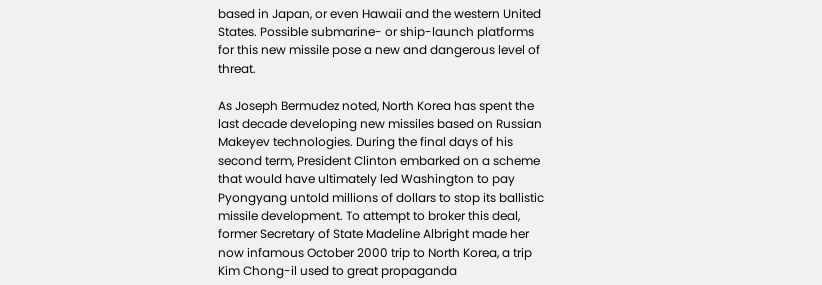based in Japan, or even Hawaii and the western United States. Possible submarine- or ship-launch platforms for this new missile pose a new and dangerous level of threat.

As Joseph Bermudez noted, North Korea has spent the last decade developing new missiles based on Russian Makeyev technologies. During the final days of his second term, President Clinton embarked on a scheme that would have ultimately led Washington to pay Pyongyang untold millions of dollars to stop its ballistic missile development. To attempt to broker this deal, former Secretary of State Madeline Albright made her now infamous October 2000 trip to North Korea, a trip Kim Chong-il used to great propaganda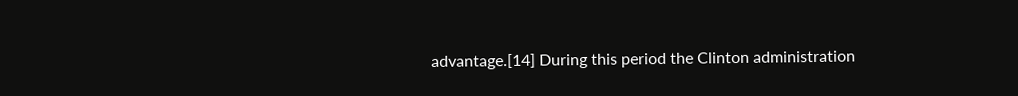advantage.[14] During this period the Clinton administration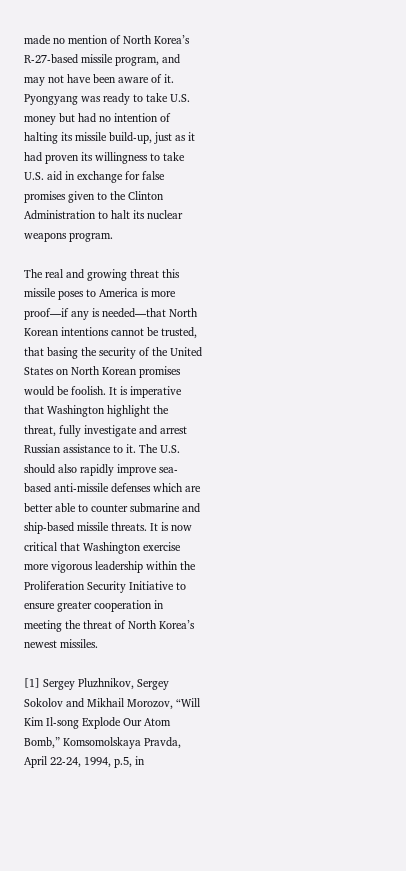made no mention of North Korea’s R-27-based missile program, and may not have been aware of it. Pyongyang was ready to take U.S. money but had no intention of halting its missile build-up, just as it had proven its willingness to take U.S. aid in exchange for false promises given to the Clinton Administration to halt its nuclear weapons program.

The real and growing threat this missile poses to America is more proof—if any is needed—that North Korean intentions cannot be trusted, that basing the security of the United States on North Korean promises would be foolish. It is imperative that Washington highlight the threat, fully investigate and arrest Russian assistance to it. The U.S. should also rapidly improve sea-based anti-missile defenses which are better able to counter submarine and ship-based missile threats. It is now critical that Washington exercise more vigorous leadership within the Proliferation Security Initiative to ensure greater cooperation in meeting the threat of North Korea’s newest missiles.

[1] Sergey Pluzhnikov, Sergey Sokolov and Mikhail Morozov, “Will Kim Il-song Explode Our Atom Bomb,” Komsomolskaya Pravda, April 22-24, 1994, p.5, in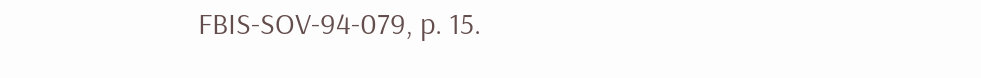FBIS-SOV-94-079, p. 15.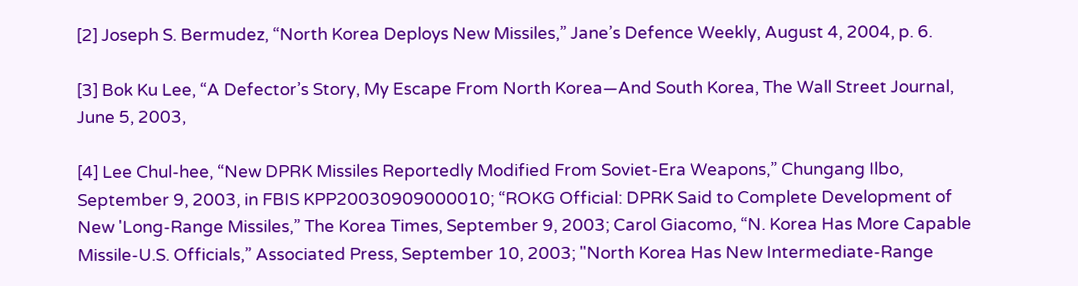[2] Joseph S. Bermudez, “North Korea Deploys New Missiles,” Jane’s Defence Weekly, August 4, 2004, p. 6.

[3] Bok Ku Lee, “A Defector’s Story, My Escape From North Korea—And South Korea, The Wall Street Journal, June 5, 2003,

[4] Lee Chul-hee, “New DPRK Missiles Reportedly Modified From Soviet-Era Weapons,” Chungang Ilbo, September 9, 2003, in FBIS KPP20030909000010; “ROKG Official: DPRK Said to Complete Development of New 'Long-Range Missiles,” The Korea Times, September 9, 2003; Carol Giacomo, “N. Korea Has More Capable Missile-U.S. Officials,” Associated Press, September 10, 2003; "North Korea Has New Intermediate-Range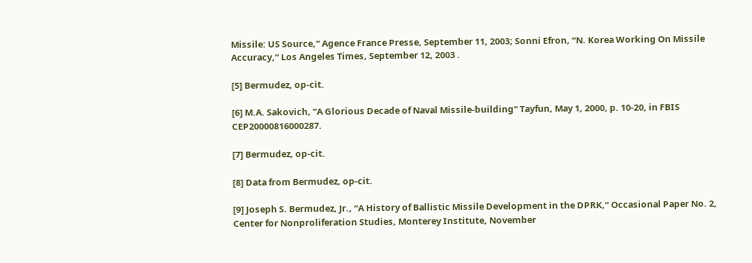Missile: US Source," Agence France Presse, September 11, 2003; Sonni Efron, “N. Korea Working On Missile Accuracy,” Los Angeles Times, September 12, 2003 .

[5] Bermudez, op-cit.

[6] M.A. Sakovich, "A Glorious Decade of Naval Missile-building" Tayfun, May 1, 2000, p. 10-20, in FBIS CEP20000816000287.

[7] Bermudez, op-cit.

[8] Data from Bermudez, op-cit.

[9] Joseph S. Bermudez, Jr., “A History of Ballistic Missile Development in the DPRK,” Occasional Paper No. 2, Center for Nonproliferation Studies, Monterey Institute, November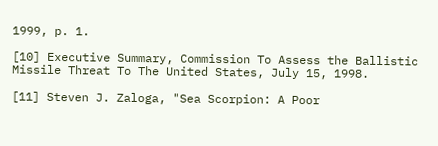1999, p. 1.

[10] Executive Summary, Commission To Assess the Ballistic Missile Threat To The United States, July 15, 1998.

[11] Steven J. Zaloga, "Sea Scorpion: A Poor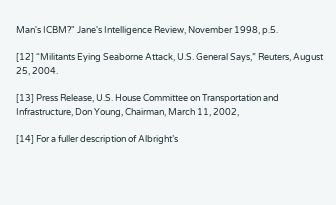Man's ICBM?" Jane's Intelligence Review, November 1998, p.5.

[12] “Militants Eying Seaborne Attack, U.S. General Says,” Reuters, August 25, 2004.

[13] Press Release, U.S. House Committee on Transportation and Infrastructure, Don Young, Chairman, March 11, 2002,

[14] For a fuller description of Albright’s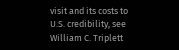visit and its costs to U.S. credibility, see William C. Triplett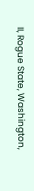II, Rogue State, Washington,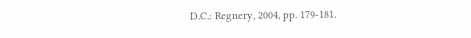D.C.: Regnery, 2004, pp. 179-181.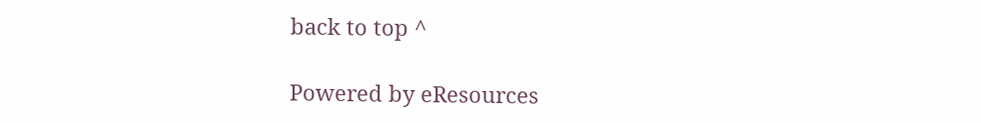back to top ^

Powered by eResources